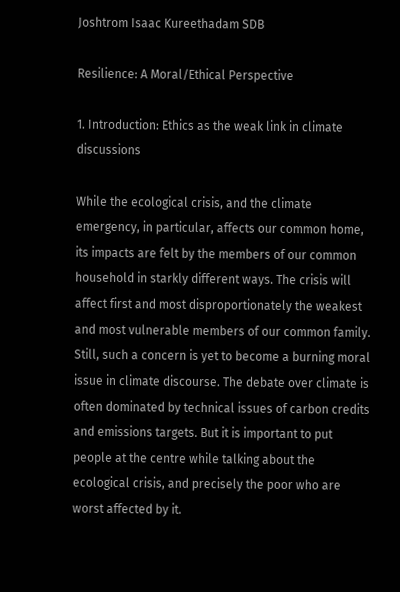Joshtrom Isaac Kureethadam SDB

Resilience: A Moral/Ethical Perspective

1. Introduction: Ethics as the weak link in climate discussions

While the ecological crisis, and the climate emergency, in particular, affects our common home, its impacts are felt by the members of our common household in starkly different ways. The crisis will affect first and most disproportionately the weakest and most vulnerable members of our common family. Still, such a concern is yet to become a burning moral issue in climate discourse. The debate over climate is often dominated by technical issues of carbon credits and emissions targets. But it is important to put people at the centre while talking about the ecological crisis, and precisely the poor who are worst affected by it.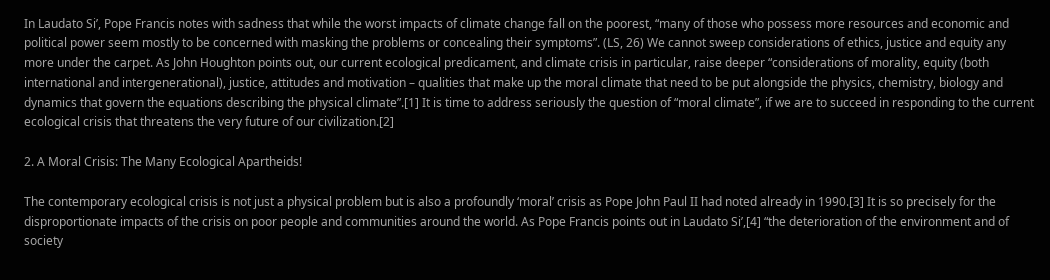In Laudato Si’, Pope Francis notes with sadness that while the worst impacts of climate change fall on the poorest, “many of those who possess more resources and economic and political power seem mostly to be concerned with masking the problems or concealing their symptoms”. (LS, 26) We cannot sweep considerations of ethics, justice and equity any more under the carpet. As John Houghton points out, our current ecological predicament, and climate crisis in particular, raise deeper “considerations of morality, equity (both international and intergenerational), justice, attitudes and motivation – qualities that make up the moral climate that need to be put alongside the physics, chemistry, biology and dynamics that govern the equations describing the physical climate”.[1] It is time to address seriously the question of “moral climate”, if we are to succeed in responding to the current ecological crisis that threatens the very future of our civilization.[2]

2. A Moral Crisis: The Many Ecological Apartheids!

The contemporary ecological crisis is not just a physical problem but is also a profoundly ‘moral’ crisis as Pope John Paul II had noted already in 1990.[3] It is so precisely for the disproportionate impacts of the crisis on poor people and communities around the world. As Pope Francis points out in Laudato Si’,[4] “the deterioration of the environment and of society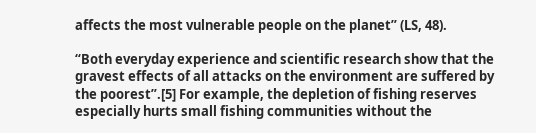affects the most vulnerable people on the planet” (LS, 48).

“Both everyday experience and scientific research show that the gravest effects of all attacks on the environment are suffered by the poorest”.[5] For example, the depletion of fishing reserves especially hurts small fishing communities without the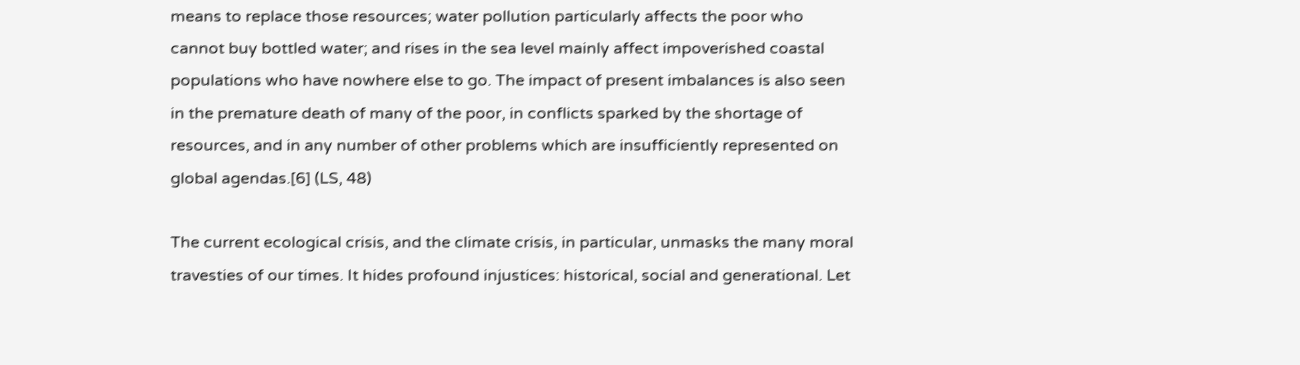means to replace those resources; water pollution particularly affects the poor who cannot buy bottled water; and rises in the sea level mainly affect impoverished coastal populations who have nowhere else to go. The impact of present imbalances is also seen in the premature death of many of the poor, in conflicts sparked by the shortage of resources, and in any number of other problems which are insufficiently represented on global agendas.[6] (LS, 48)

The current ecological crisis, and the climate crisis, in particular, unmasks the many moral travesties of our times. It hides profound injustices: historical, social and generational. Let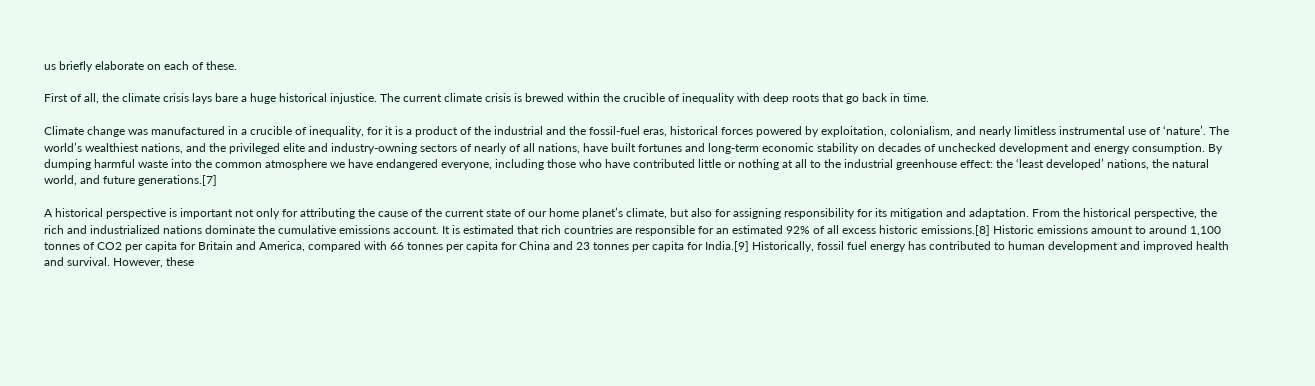us briefly elaborate on each of these.

First of all, the climate crisis lays bare a huge historical injustice. The current climate crisis is brewed within the crucible of inequality with deep roots that go back in time.

Climate change was manufactured in a crucible of inequality, for it is a product of the industrial and the fossil-fuel eras, historical forces powered by exploitation, colonialism, and nearly limitless instrumental use of ‘nature’. The world’s wealthiest nations, and the privileged elite and industry-owning sectors of nearly of all nations, have built fortunes and long-term economic stability on decades of unchecked development and energy consumption. By dumping harmful waste into the common atmosphere we have endangered everyone, including those who have contributed little or nothing at all to the industrial greenhouse effect: the ‘least developed’ nations, the natural world, and future generations.[7]

A historical perspective is important not only for attributing the cause of the current state of our home planet’s climate, but also for assigning responsibility for its mitigation and adaptation. From the historical perspective, the rich and industrialized nations dominate the cumulative emissions account. It is estimated that rich countries are responsible for an estimated 92% of all excess historic emissions.[8] Historic emissions amount to around 1,100 tonnes of CO2 per capita for Britain and America, compared with 66 tonnes per capita for China and 23 tonnes per capita for India.[9] Historically, fossil fuel energy has contributed to human development and improved health and survival. However, these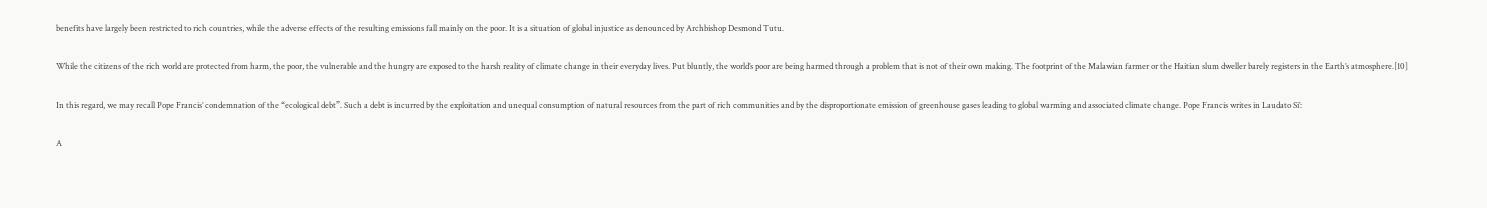benefits have largely been restricted to rich countries, while the adverse effects of the resulting emissions fall mainly on the poor. It is a situation of global injustice as denounced by Archbishop Desmond Tutu.

While the citizens of the rich world are protected from harm, the poor, the vulnerable and the hungry are exposed to the harsh reality of climate change in their everyday lives. Put bluntly, the world’s poor are being harmed through a problem that is not of their own making. The footprint of the Malawian farmer or the Haitian slum dweller barely registers in the Earth’s atmosphere.[10]

In this regard, we may recall Pope Francis’ condemnation of the “ecological debt”. Such a debt is incurred by the exploitation and unequal consumption of natural resources from the part of rich communities and by the disproportionate emission of greenhouse gases leading to global warming and associated climate change. Pope Francis writes in Laudato Si’:

A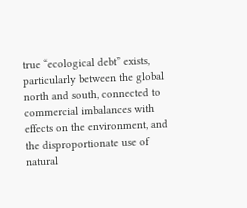true “ecological debt” exists, particularly between the global north and south, connected to commercial imbalances with effects on the environment, and the disproportionate use of natural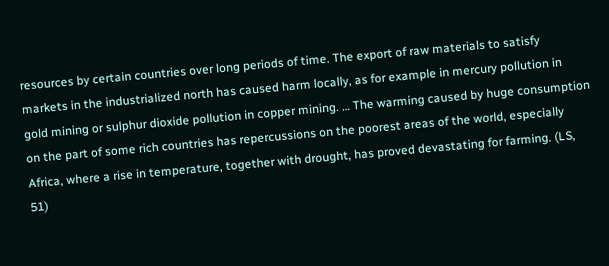resources by certain countries over long periods of time. The export of raw materials to satisfy markets in the industrialized north has caused harm locally, as for example in mercury pollution in gold mining or sulphur dioxide pollution in copper mining. … The warming caused by huge consumption on the part of some rich countries has repercussions on the poorest areas of the world, especially Africa, where a rise in temperature, together with drought, has proved devastating for farming. (LS, 51)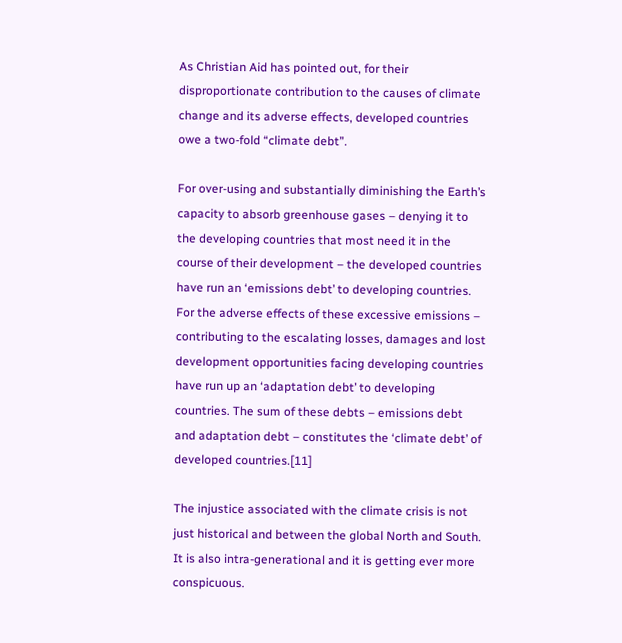As Christian Aid has pointed out, for their disproportionate contribution to the causes of climate change and its adverse effects, developed countries owe a two-fold “climate debt”.

For over-using and substantially diminishing the Earth’s capacity to absorb greenhouse gases – denying it to the developing countries that most need it in the course of their development – the developed countries have run an ‘emissions debt’ to developing countries. For the adverse effects of these excessive emissions – contributing to the escalating losses, damages and lost development opportunities facing developing countries have run up an ‘adaptation debt’ to developing countries. The sum of these debts – emissions debt and adaptation debt – constitutes the ‘climate debt’ of developed countries.[11]

The injustice associated with the climate crisis is not just historical and between the global North and South. It is also intra-generational and it is getting ever more conspicuous.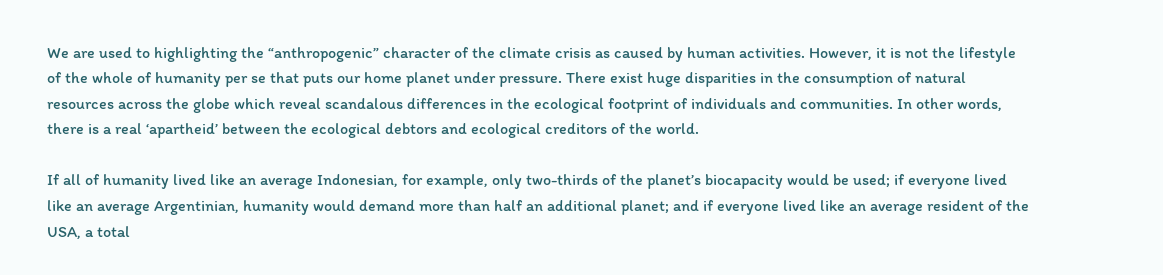We are used to highlighting the “anthropogenic” character of the climate crisis as caused by human activities. However, it is not the lifestyle of the whole of humanity per se that puts our home planet under pressure. There exist huge disparities in the consumption of natural resources across the globe which reveal scandalous differences in the ecological footprint of individuals and communities. In other words, there is a real ‘apartheid’ between the ecological debtors and ecological creditors of the world.

If all of humanity lived like an average Indonesian, for example, only two-thirds of the planet’s biocapacity would be used; if everyone lived like an average Argentinian, humanity would demand more than half an additional planet; and if everyone lived like an average resident of the USA, a total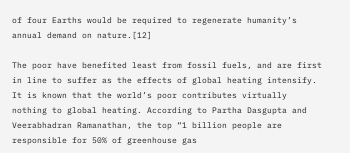of four Earths would be required to regenerate humanity’s annual demand on nature.[12]

The poor have benefited least from fossil fuels, and are first in line to suffer as the effects of global heating intensify. It is known that the world’s poor contributes virtually nothing to global heating. According to Partha Dasgupta and Veerabhadran Ramanathan, the top “1 billion people are responsible for 50% of greenhouse gas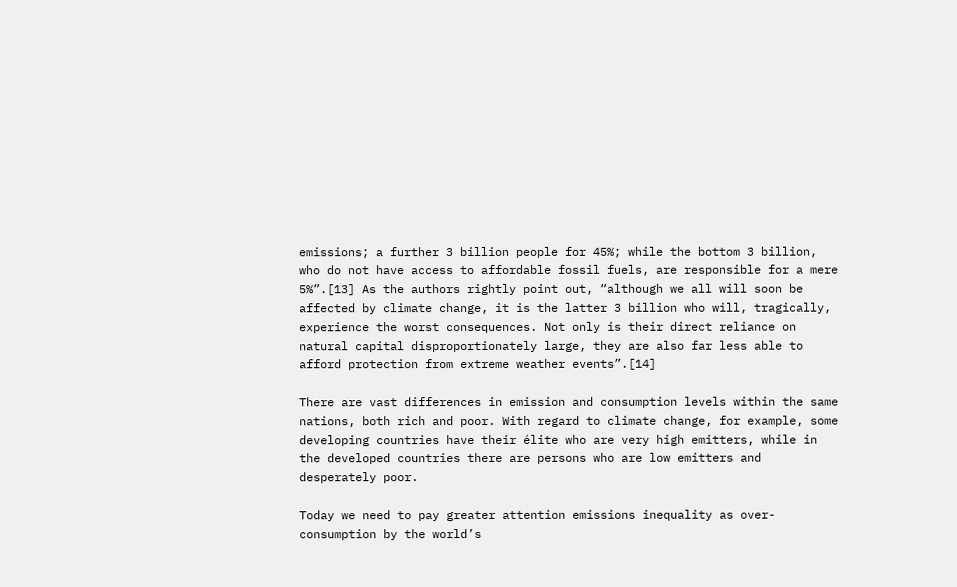emissions; a further 3 billion people for 45%; while the bottom 3 billion, who do not have access to affordable fossil fuels, are responsible for a mere 5%”.[13] As the authors rightly point out, “although we all will soon be affected by climate change, it is the latter 3 billion who will, tragically, experience the worst consequences. Not only is their direct reliance on natural capital disproportionately large, they are also far less able to afford protection from extreme weather events”.[14]

There are vast differences in emission and consumption levels within the same nations, both rich and poor. With regard to climate change, for example, some developing countries have their élite who are very high emitters, while in the developed countries there are persons who are low emitters and desperately poor.

Today we need to pay greater attention emissions inequality as over-consumption by the world’s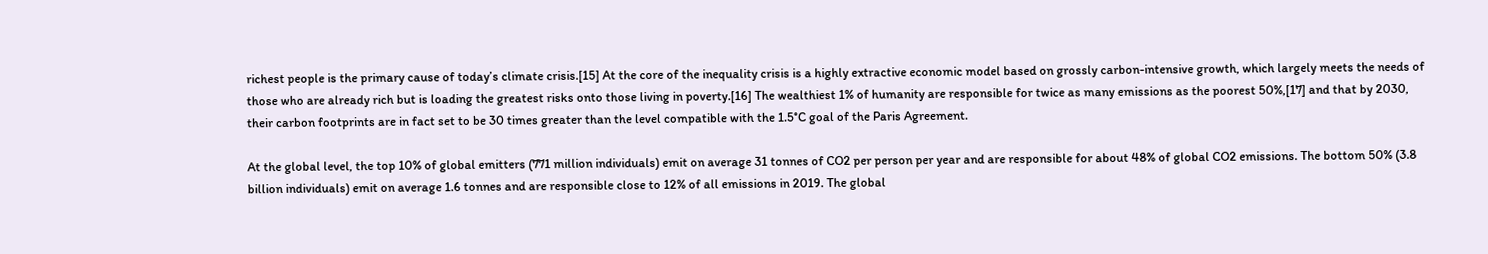richest people is the primary cause of today’s climate crisis.[15] At the core of the inequality crisis is a highly extractive economic model based on grossly carbon-intensive growth, which largely meets the needs of those who are already rich but is loading the greatest risks onto those living in poverty.[16] The wealthiest 1% of humanity are responsible for twice as many emissions as the poorest 50%,[17] and that by 2030, their carbon footprints are in fact set to be 30 times greater than the level compatible with the 1.5°C goal of the Paris Agreement.

At the global level, the top 10% of global emitters (771 million individuals) emit on average 31 tonnes of CO2 per person per year and are responsible for about 48% of global CO2 emissions. The bottom 50% (3.8 billion individuals) emit on average 1.6 tonnes and are responsible close to 12% of all emissions in 2019. The global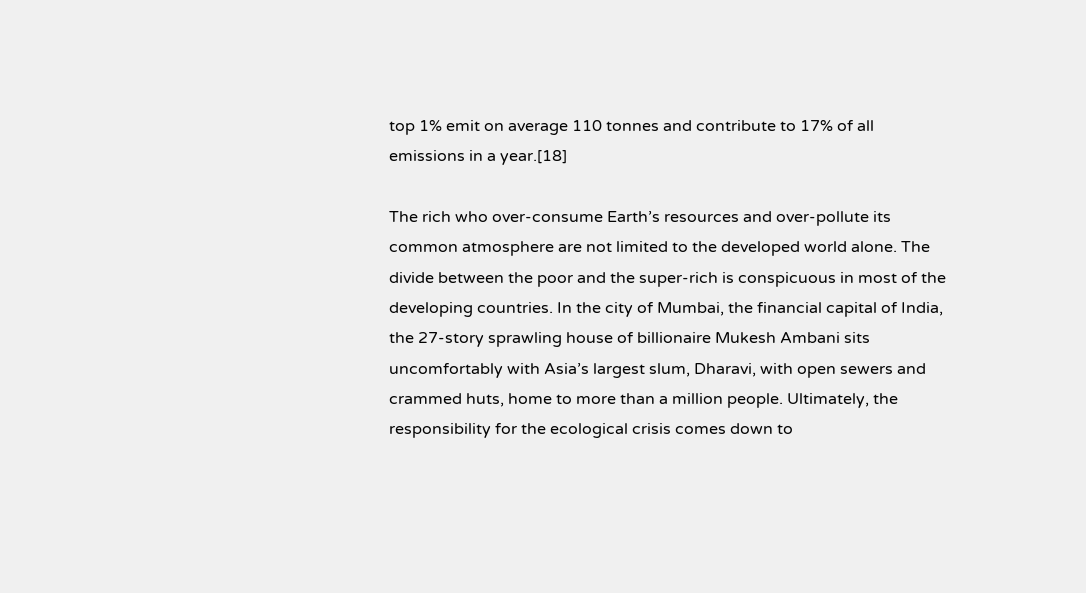top 1% emit on average 110 tonnes and contribute to 17% of all emissions in a year.[18]

The rich who over-consume Earth’s resources and over-pollute its common atmosphere are not limited to the developed world alone. The divide between the poor and the super-rich is conspicuous in most of the developing countries. In the city of Mumbai, the financial capital of India, the 27-story sprawling house of billionaire Mukesh Ambani sits uncomfortably with Asia’s largest slum, Dharavi, with open sewers and crammed huts, home to more than a million people. Ultimately, the responsibility for the ecological crisis comes down to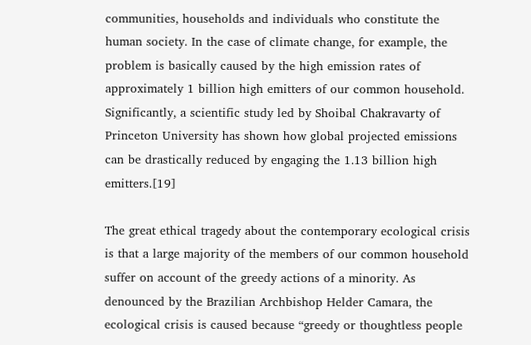communities, households and individuals who constitute the human society. In the case of climate change, for example, the problem is basically caused by the high emission rates of approximately 1 billion high emitters of our common household. Significantly, a scientific study led by Shoibal Chakravarty of Princeton University has shown how global projected emissions can be drastically reduced by engaging the 1.13 billion high emitters.[19]

The great ethical tragedy about the contemporary ecological crisis is that a large majority of the members of our common household suffer on account of the greedy actions of a minority. As denounced by the Brazilian Archbishop Helder Camara, the ecological crisis is caused because “greedy or thoughtless people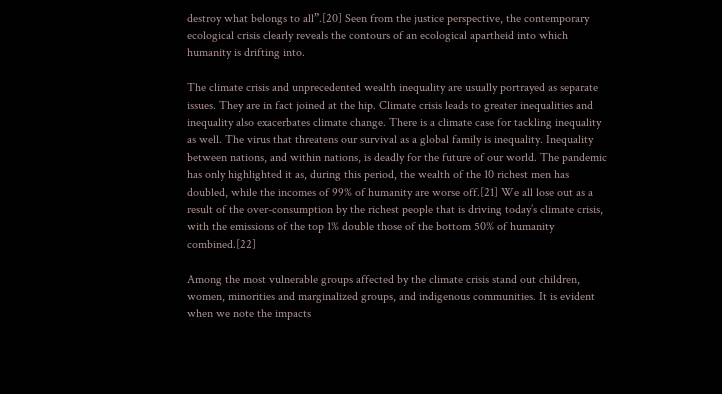destroy what belongs to all”.[20] Seen from the justice perspective, the contemporary ecological crisis clearly reveals the contours of an ecological apartheid into which humanity is drifting into.

The climate crisis and unprecedented wealth inequality are usually portrayed as separate issues. They are in fact joined at the hip. Climate crisis leads to greater inequalities and inequality also exacerbates climate change. There is a climate case for tackling inequality as well. The virus that threatens our survival as a global family is inequality. Inequality between nations, and within nations, is deadly for the future of our world. The pandemic has only highlighted it as, during this period, the wealth of the 10 richest men has doubled, while the incomes of 99% of humanity are worse off.[21] We all lose out as a result of the over-consumption by the richest people that is driving today’s climate crisis, with the emissions of the top 1% double those of the bottom 50% of humanity combined.[22]

Among the most vulnerable groups affected by the climate crisis stand out children, women, minorities and marginalized groups, and indigenous communities. It is evident when we note the impacts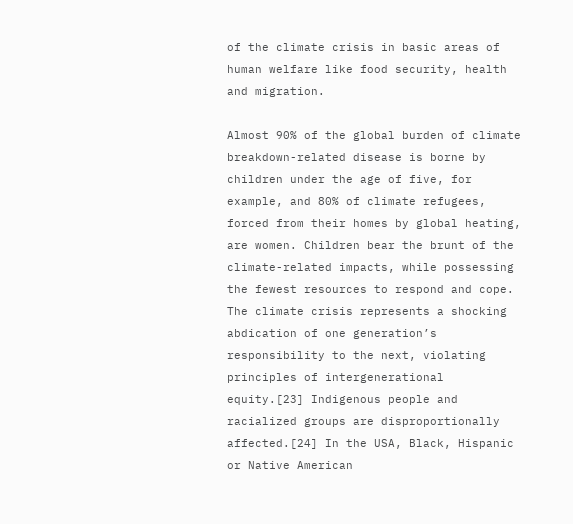of the climate crisis in basic areas of human welfare like food security, health and migration.

Almost 90% of the global burden of climate breakdown-related disease is borne by children under the age of five, for example, and 80% of climate refugees, forced from their homes by global heating, are women. Children bear the brunt of the climate-related impacts, while possessing the fewest resources to respond and cope. The climate crisis represents a shocking abdication of one generation’s responsibility to the next, violating principles of intergenerational equity.[23] Indigenous people and racialized groups are disproportionally affected.[24] In the USA, Black, Hispanic or Native American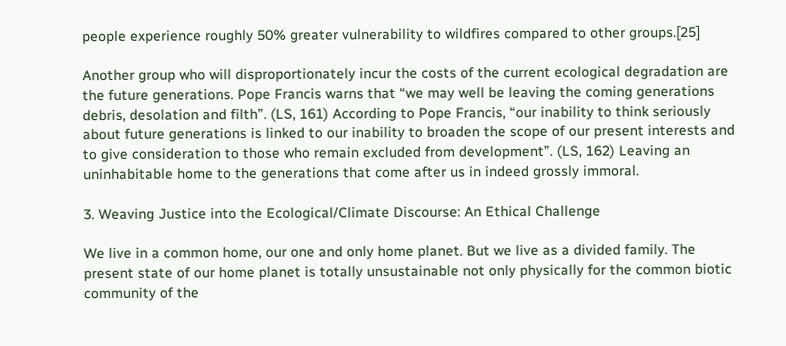people experience roughly 50% greater vulnerability to wildfires compared to other groups.[25]

Another group who will disproportionately incur the costs of the current ecological degradation are the future generations. Pope Francis warns that “we may well be leaving the coming generations debris, desolation and filth”. (LS, 161) According to Pope Francis, “our inability to think seriously about future generations is linked to our inability to broaden the scope of our present interests and to give consideration to those who remain excluded from development”. (LS, 162) Leaving an uninhabitable home to the generations that come after us in indeed grossly immoral.

3. Weaving Justice into the Ecological/Climate Discourse: An Ethical Challenge

We live in a common home, our one and only home planet. But we live as a divided family. The present state of our home planet is totally unsustainable not only physically for the common biotic community of the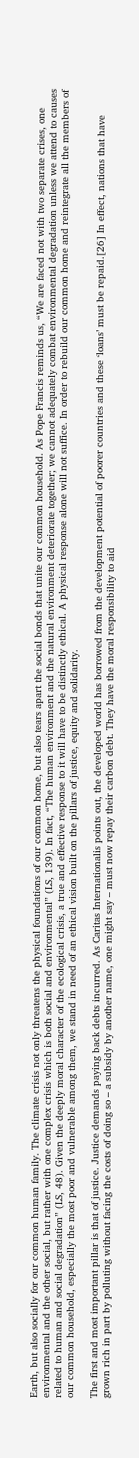Earth, but also socially for our common human family. The climate crisis not only threatens the physical foundations of our common home, but also tears apart the social bonds that unite our common household. As Pope Francis reminds us, “We are faced not with two separate crises, one environmental and the other social, but rather with one complex crisis which is both social and environmental” (LS, 139). In fact, “The human environment and the natural environment deteriorate together; we cannot adequately combat environmental degradation unless we attend to causes related to human and social degradation” (LS, 48). Given the deeply moral character of the ecological crisis, a true and effective response to it will have to be distinctly ethical. A physical response alone will not suffice. In order to rebuild our common home and reintegrate all the members of our common household, especially the most poor and vulnerable among them, we stand in need of an ethical vision built on the pillars of justice, equity and solidarity.

The first and most important pillar is that of justice. Justice demands paying back debts incurred. As Caritas Internationalis points out, the developed world has borrowed from the development potential of poorer countries and these ‘loans’ must be repaid.[26] In effect, nations that have grown rich in part by polluting without facing the costs of doing so – a subsidy by another name, one might say – must now repay their carbon debt. They have the moral responsibility to aid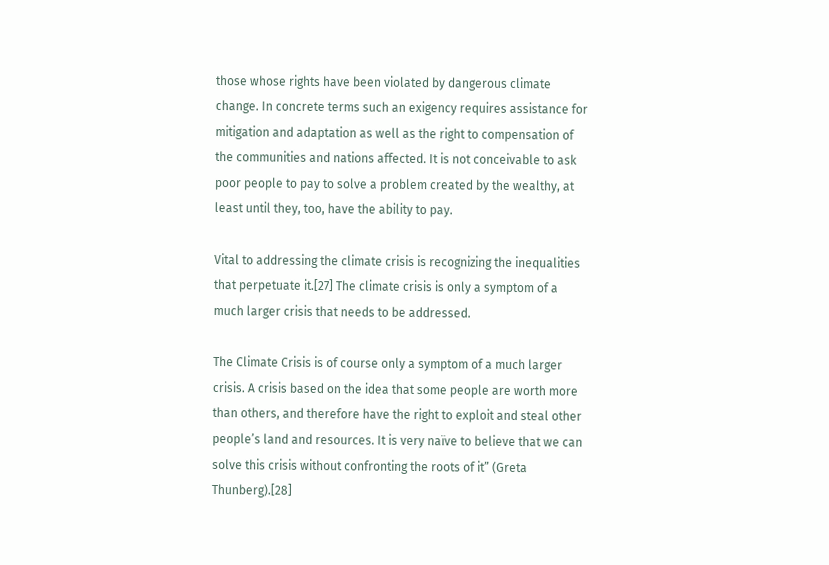those whose rights have been violated by dangerous climate change. In concrete terms such an exigency requires assistance for mitigation and adaptation as well as the right to compensation of the communities and nations affected. It is not conceivable to ask poor people to pay to solve a problem created by the wealthy, at least until they, too, have the ability to pay.

Vital to addressing the climate crisis is recognizing the inequalities that perpetuate it.[27] The climate crisis is only a symptom of a much larger crisis that needs to be addressed.

The Climate Crisis is of course only a symptom of a much larger crisis. A crisis based on the idea that some people are worth more than others, and therefore have the right to exploit and steal other people’s land and resources. It is very naïve to believe that we can solve this crisis without confronting the roots of it” (Greta Thunberg).[28]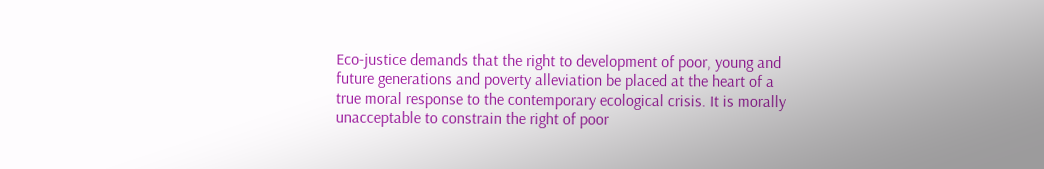Eco-justice demands that the right to development of poor, young and future generations and poverty alleviation be placed at the heart of a true moral response to the contemporary ecological crisis. It is morally unacceptable to constrain the right of poor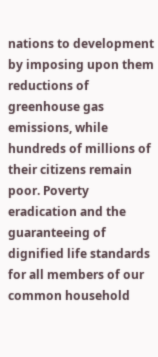nations to development by imposing upon them reductions of greenhouse gas emissions, while hundreds of millions of their citizens remain poor. Poverty eradication and the guaranteeing of dignified life standards for all members of our common household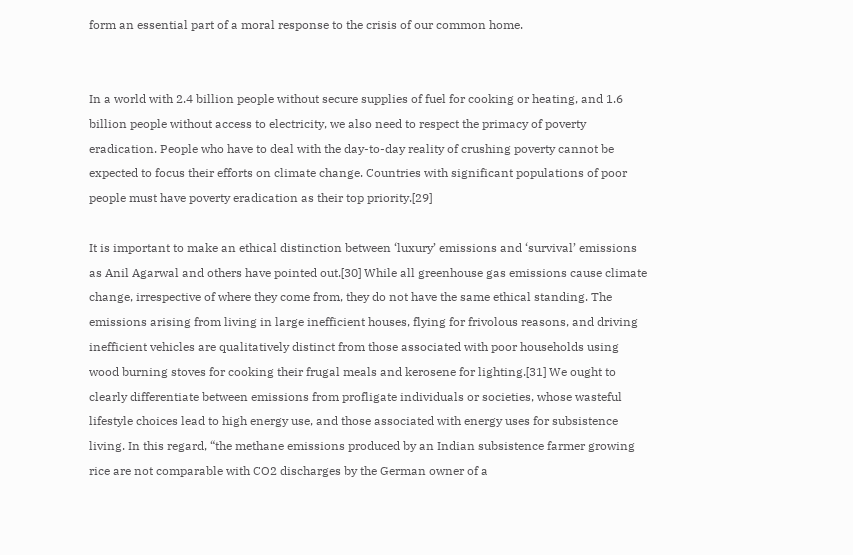form an essential part of a moral response to the crisis of our common home.


In a world with 2.4 billion people without secure supplies of fuel for cooking or heating, and 1.6 billion people without access to electricity, we also need to respect the primacy of poverty eradication. People who have to deal with the day-to-day reality of crushing poverty cannot be expected to focus their efforts on climate change. Countries with significant populations of poor people must have poverty eradication as their top priority.[29]

It is important to make an ethical distinction between ‘luxury’ emissions and ‘survival’ emissions as Anil Agarwal and others have pointed out.[30] While all greenhouse gas emissions cause climate change, irrespective of where they come from, they do not have the same ethical standing. The emissions arising from living in large inefficient houses, flying for frivolous reasons, and driving inefficient vehicles are qualitatively distinct from those associated with poor households using wood burning stoves for cooking their frugal meals and kerosene for lighting.[31] We ought to clearly differentiate between emissions from profligate individuals or societies, whose wasteful lifestyle choices lead to high energy use, and those associated with energy uses for subsistence living. In this regard, “the methane emissions produced by an Indian subsistence farmer growing rice are not comparable with CO2 discharges by the German owner of a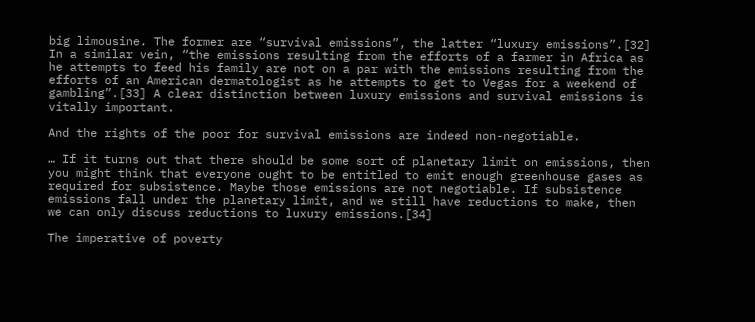big limousine. The former are “survival emissions”, the latter “luxury emissions”.[32] In a similar vein, “the emissions resulting from the efforts of a farmer in Africa as he attempts to feed his family are not on a par with the emissions resulting from the efforts of an American dermatologist as he attempts to get to Vegas for a weekend of gambling”.[33] A clear distinction between luxury emissions and survival emissions is vitally important.

And the rights of the poor for survival emissions are indeed non-negotiable.

… If it turns out that there should be some sort of planetary limit on emissions, then you might think that everyone ought to be entitled to emit enough greenhouse gases as required for subsistence. Maybe those emissions are not negotiable. If subsistence emissions fall under the planetary limit, and we still have reductions to make, then we can only discuss reductions to luxury emissions.[34]

The imperative of poverty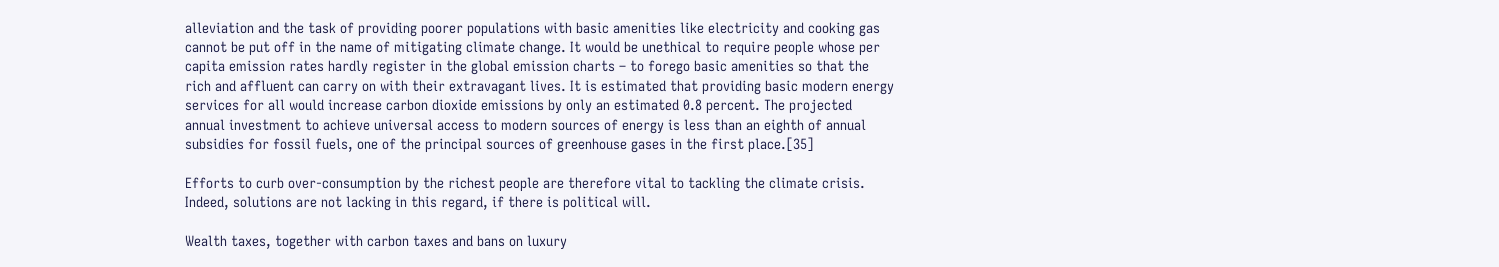alleviation and the task of providing poorer populations with basic amenities like electricity and cooking gas cannot be put off in the name of mitigating climate change. It would be unethical to require people whose per capita emission rates hardly register in the global emission charts – to forego basic amenities so that the rich and affluent can carry on with their extravagant lives. It is estimated that providing basic modern energy services for all would increase carbon dioxide emissions by only an estimated 0.8 percent. The projected annual investment to achieve universal access to modern sources of energy is less than an eighth of annual subsidies for fossil fuels, one of the principal sources of greenhouse gases in the first place.[35]

Efforts to curb over-consumption by the richest people are therefore vital to tackling the climate crisis. Indeed, solutions are not lacking in this regard, if there is political will.

Wealth taxes, together with carbon taxes and bans on luxury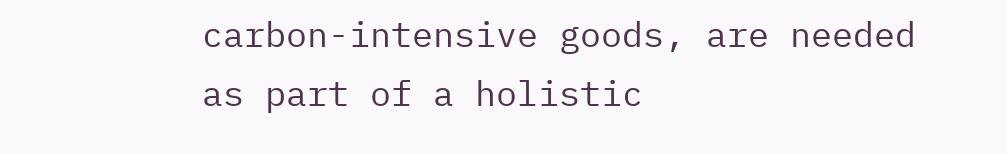carbon-intensive goods, are needed as part of a holistic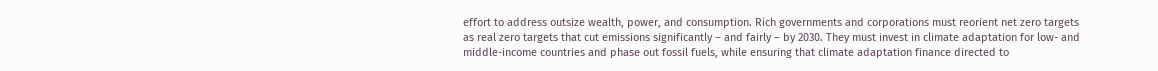effort to address outsize wealth, power, and consumption. Rich governments and corporations must reorient net zero targets as real zero targets that cut emissions significantly – and fairly – by 2030. They must invest in climate adaptation for low- and middle-income countries and phase out fossil fuels, while ensuring that climate adaptation finance directed to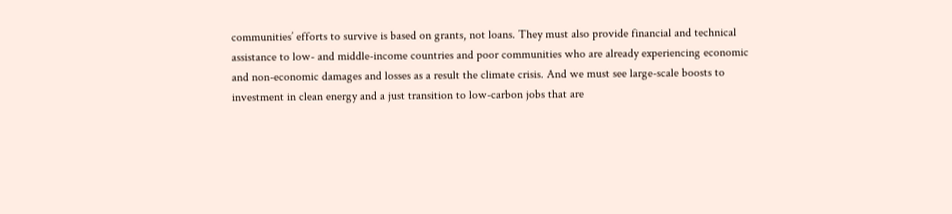communities’ efforts to survive is based on grants, not loans. They must also provide financial and technical assistance to low- and middle-income countries and poor communities who are already experiencing economic and non-economic damages and losses as a result the climate crisis. And we must see large-scale boosts to investment in clean energy and a just transition to low-carbon jobs that are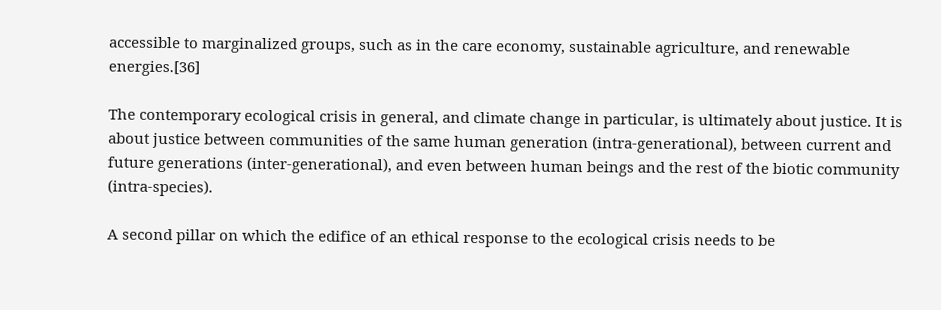accessible to marginalized groups, such as in the care economy, sustainable agriculture, and renewable energies.[36]

The contemporary ecological crisis in general, and climate change in particular, is ultimately about justice. It is about justice between communities of the same human generation (intra-generational), between current and future generations (inter-generational), and even between human beings and the rest of the biotic community (intra-species).

A second pillar on which the edifice of an ethical response to the ecological crisis needs to be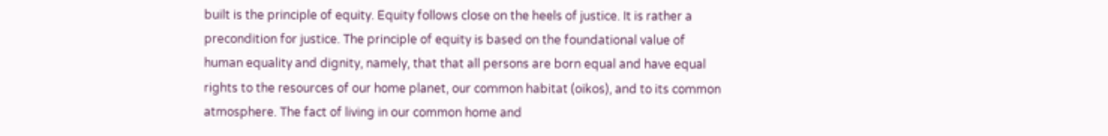built is the principle of equity. Equity follows close on the heels of justice. It is rather a precondition for justice. The principle of equity is based on the foundational value of human equality and dignity, namely, that that all persons are born equal and have equal rights to the resources of our home planet, our common habitat (oikos), and to its common atmosphere. The fact of living in our common home and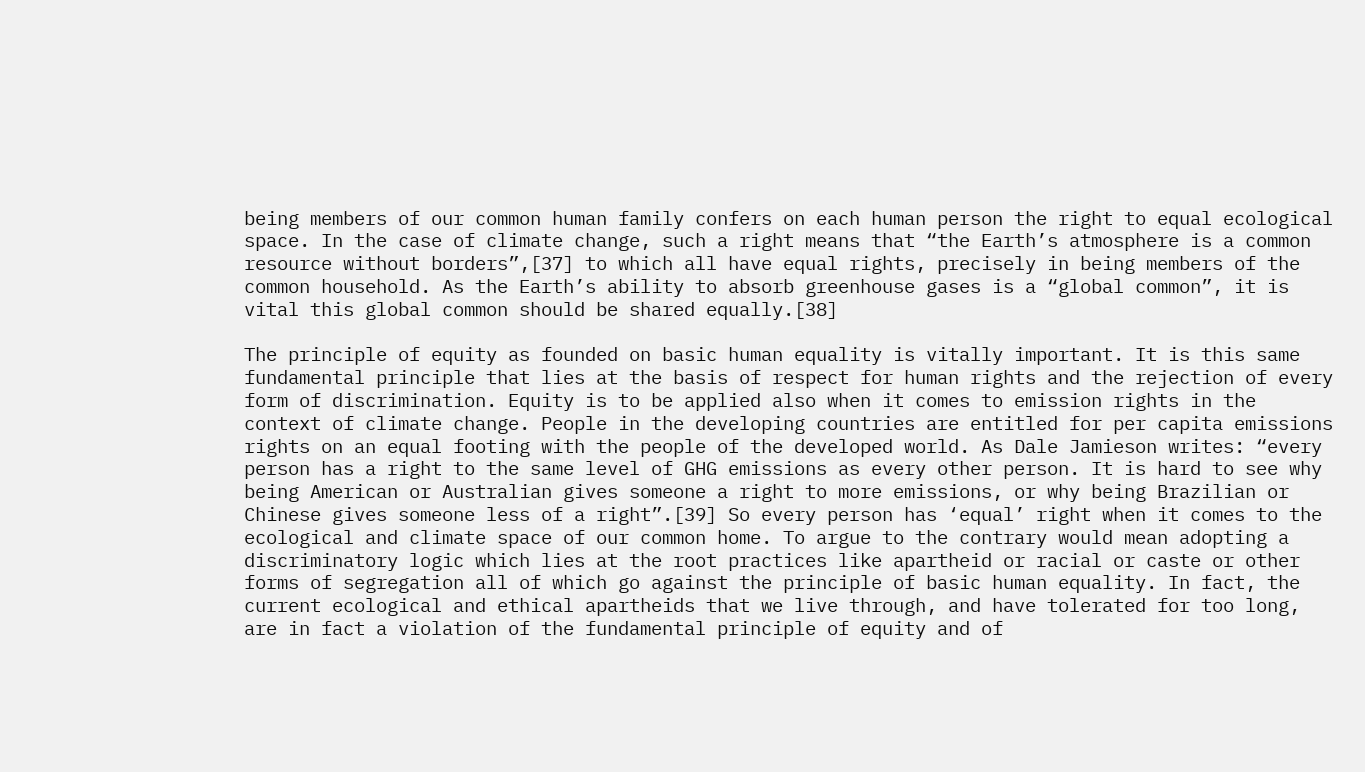being members of our common human family confers on each human person the right to equal ecological space. In the case of climate change, such a right means that “the Earth’s atmosphere is a common resource without borders”,[37] to which all have equal rights, precisely in being members of the common household. As the Earth’s ability to absorb greenhouse gases is a “global common”, it is vital this global common should be shared equally.[38]

The principle of equity as founded on basic human equality is vitally important. It is this same fundamental principle that lies at the basis of respect for human rights and the rejection of every form of discrimination. Equity is to be applied also when it comes to emission rights in the context of climate change. People in the developing countries are entitled for per capita emissions rights on an equal footing with the people of the developed world. As Dale Jamieson writes: “every person has a right to the same level of GHG emissions as every other person. It is hard to see why being American or Australian gives someone a right to more emissions, or why being Brazilian or Chinese gives someone less of a right”.[39] So every person has ‘equal’ right when it comes to the ecological and climate space of our common home. To argue to the contrary would mean adopting a discriminatory logic which lies at the root practices like apartheid or racial or caste or other forms of segregation all of which go against the principle of basic human equality. In fact, the current ecological and ethical apartheids that we live through, and have tolerated for too long, are in fact a violation of the fundamental principle of equity and of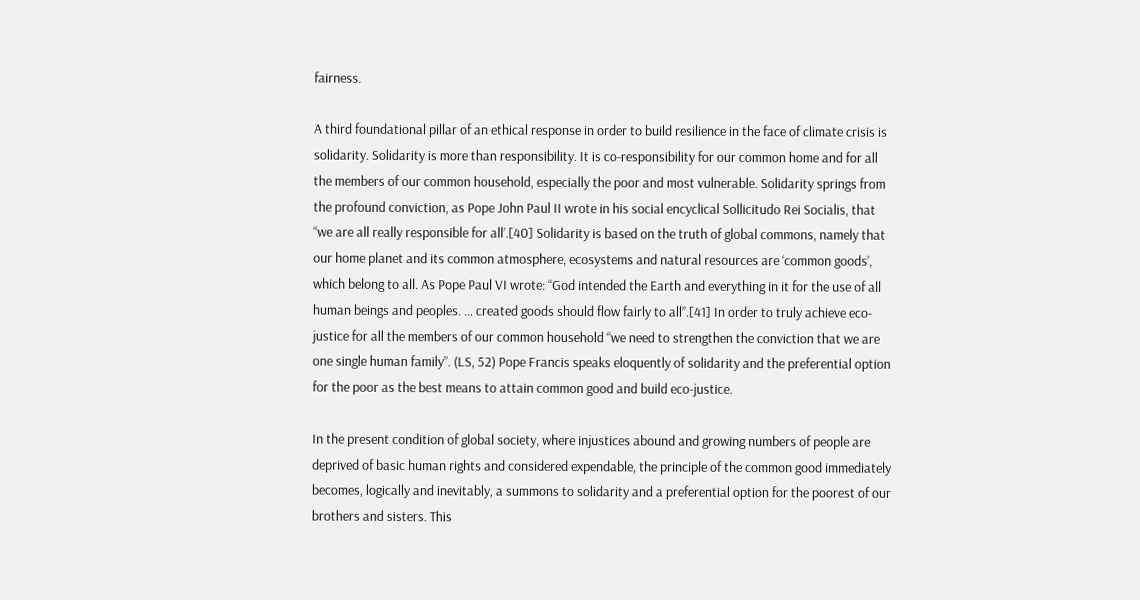fairness.

A third foundational pillar of an ethical response in order to build resilience in the face of climate crisis is solidarity. Solidarity is more than responsibility. It is co-responsibility for our common home and for all the members of our common household, especially the poor and most vulnerable. Solidarity springs from the profound conviction, as Pope John Paul II wrote in his social encyclical Sollicitudo Rei Socialis, that “we are all really responsible for all’.[40] Solidarity is based on the truth of global commons, namely that our home planet and its common atmosphere, ecosystems and natural resources are ‘common goods’, which belong to all. As Pope Paul VI wrote: “God intended the Earth and everything in it for the use of all human beings and peoples. … created goods should flow fairly to all”.[41] In order to truly achieve eco-justice for all the members of our common household “we need to strengthen the conviction that we are one single human family”. (LS, 52) Pope Francis speaks eloquently of solidarity and the preferential option for the poor as the best means to attain common good and build eco-justice.

In the present condition of global society, where injustices abound and growing numbers of people are deprived of basic human rights and considered expendable, the principle of the common good immediately becomes, logically and inevitably, a summons to solidarity and a preferential option for the poorest of our brothers and sisters. This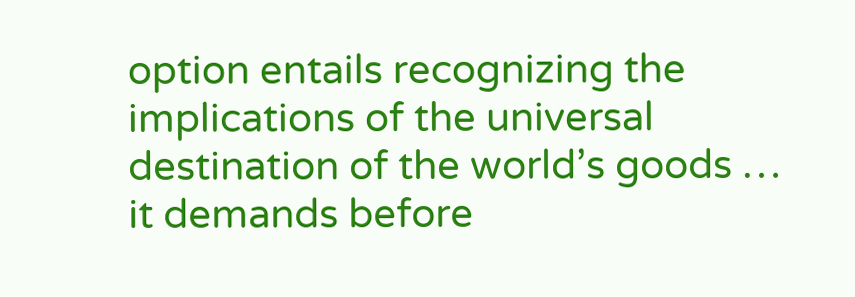option entails recognizing the implications of the universal destination of the world’s goods … it demands before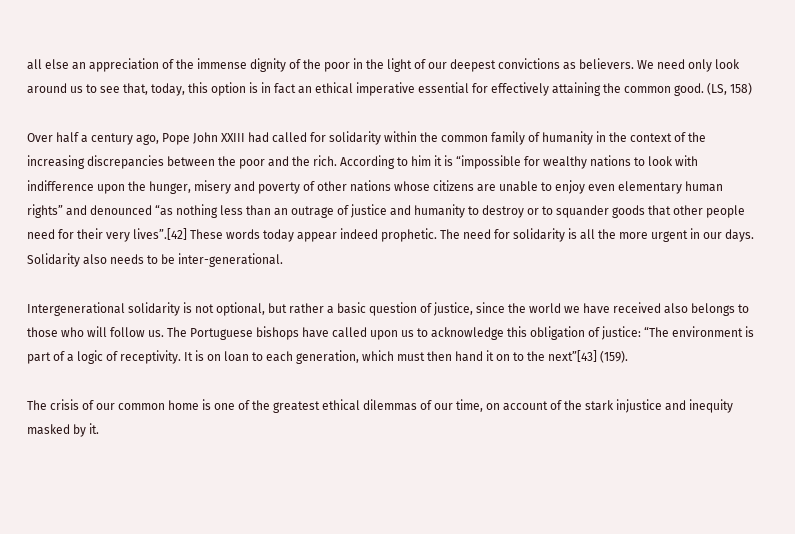all else an appreciation of the immense dignity of the poor in the light of our deepest convictions as believers. We need only look around us to see that, today, this option is in fact an ethical imperative essential for effectively attaining the common good. (LS, 158)

Over half a century ago, Pope John XXIII had called for solidarity within the common family of humanity in the context of the increasing discrepancies between the poor and the rich. According to him it is “impossible for wealthy nations to look with indifference upon the hunger, misery and poverty of other nations whose citizens are unable to enjoy even elementary human rights” and denounced “as nothing less than an outrage of justice and humanity to destroy or to squander goods that other people need for their very lives”.[42] These words today appear indeed prophetic. The need for solidarity is all the more urgent in our days. Solidarity also needs to be inter-generational.

Intergenerational solidarity is not optional, but rather a basic question of justice, since the world we have received also belongs to those who will follow us. The Portuguese bishops have called upon us to acknowledge this obligation of justice: “The environment is part of a logic of receptivity. It is on loan to each generation, which must then hand it on to the next”[43] (159).

The crisis of our common home is one of the greatest ethical dilemmas of our time, on account of the stark injustice and inequity masked by it.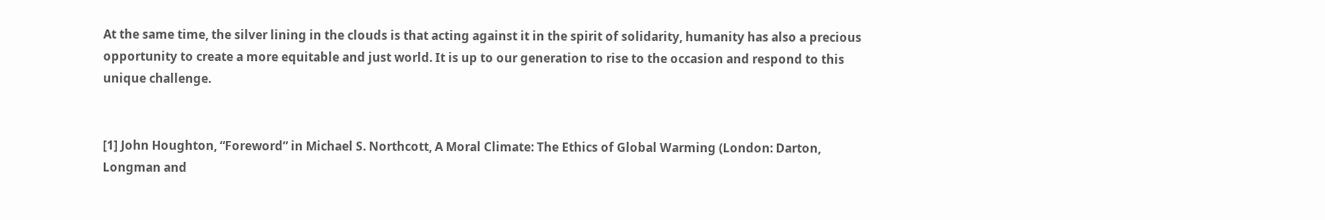At the same time, the silver lining in the clouds is that acting against it in the spirit of solidarity, humanity has also a precious opportunity to create a more equitable and just world. It is up to our generation to rise to the occasion and respond to this unique challenge.


[1] John Houghton, “Foreword” in Michael S. Northcott, A Moral Climate: The Ethics of Global Warming (London: Darton, Longman and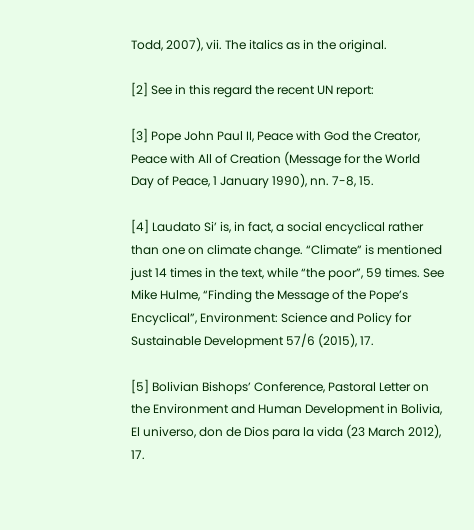Todd, 2007), vii. The italics as in the original.

[2] See in this regard the recent UN report:

[3] Pope John Paul II, Peace with God the Creator, Peace with All of Creation (Message for the World Day of Peace, 1 January 1990), nn. 7-8, 15.

[4] Laudato Si’ is, in fact, a social encyclical rather than one on climate change. “Climate” is mentioned just 14 times in the text, while “the poor”, 59 times. See Mike Hulme, “Finding the Message of the Pope’s Encyclical”, Environment: Science and Policy for Sustainable Development 57/6 (2015), 17.

[5] Bolivian Bishops’ Conference, Pastoral Letter on the Environment and Human Development in Bolivia, El universo, don de Dios para la vida (23 March 2012), 17.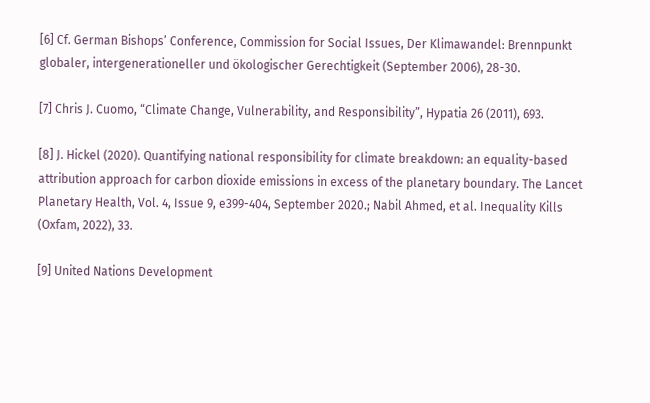[6] Cf. German Bishops’ Conference, Commission for Social Issues, Der Klimawandel: Brennpunkt globaler, intergenerationeller und ökologischer Gerechtigkeit (September 2006), 28-30.

[7] Chris J. Cuomo, “Climate Change, Vulnerability, and Responsibility”, Hypatia 26 (2011), 693.

[8] J. Hickel (2020). Quantifying national responsibility for climate breakdown: an equality-based attribution approach for carbon dioxide emissions in excess of the planetary boundary. The Lancet Planetary Health, Vol. 4, Issue 9, e399-404, September 2020.; Nabil Ahmed, et al. Inequality Kills (Oxfam, 2022), 33.

[9] United Nations Development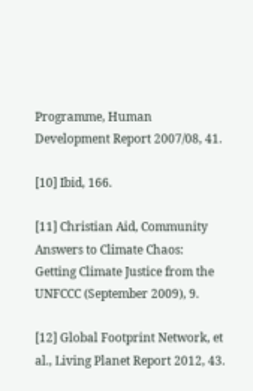Programme, Human Development Report 2007/08, 41.

[10] Ibid, 166.

[11] Christian Aid, Community Answers to Climate Chaos: Getting Climate Justice from the UNFCCC (September 2009), 9.

[12] Global Footprint Network, et al., Living Planet Report 2012, 43.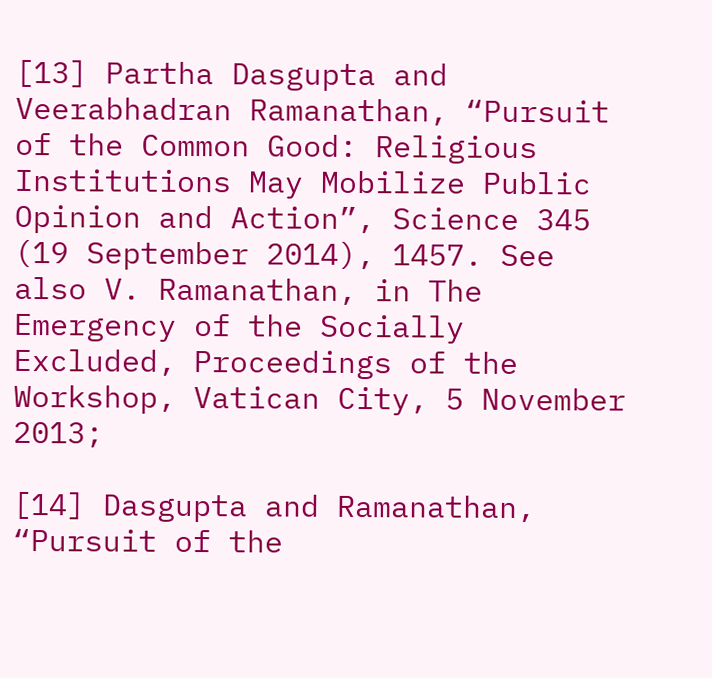[13] Partha Dasgupta and Veerabhadran Ramanathan, “Pursuit of the Common Good: Religious Institutions May Mobilize Public Opinion and Action”, Science 345 (19 September 2014), 1457. See also V. Ramanathan, in The Emergency of the Socially Excluded, Proceedings of the Workshop, Vatican City, 5 November 2013;

[14] Dasgupta and Ramanathan, “Pursuit of the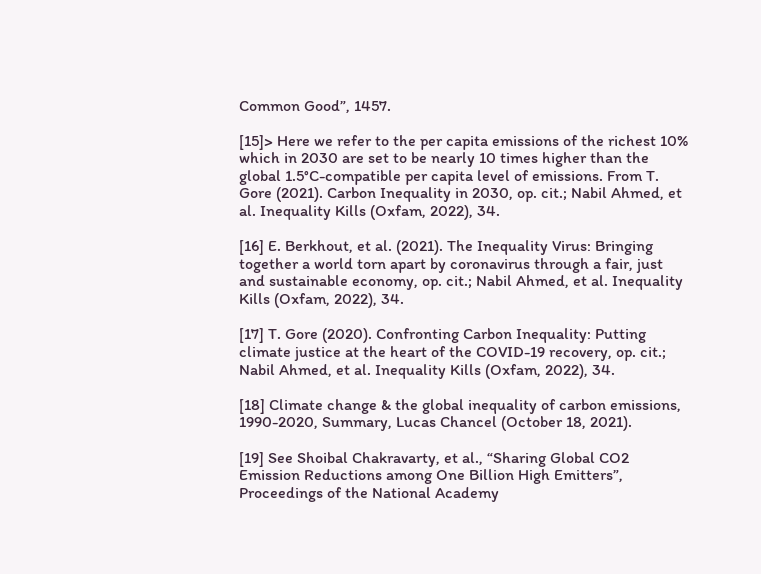Common Good”, 1457.

[15]> Here we refer to the per capita emissions of the richest 10% which in 2030 are set to be nearly 10 times higher than the global 1.5°C-compatible per capita level of emissions. From T. Gore (2021). Carbon Inequality in 2030, op. cit.; Nabil Ahmed, et al. Inequality Kills (Oxfam, 2022), 34.

[16] E. Berkhout, et al. (2021). The Inequality Virus: Bringing together a world torn apart by coronavirus through a fair, just and sustainable economy, op. cit.; Nabil Ahmed, et al. Inequality Kills (Oxfam, 2022), 34.

[17] T. Gore (2020). Confronting Carbon Inequality: Putting climate justice at the heart of the COVID-19 recovery, op. cit.; Nabil Ahmed, et al. Inequality Kills (Oxfam, 2022), 34.

[18] Climate change & the global inequality of carbon emissions, 1990-2020, Summary, Lucas Chancel (October 18, 2021).

[19] See Shoibal Chakravarty, et al., “Sharing Global CO2 Emission Reductions among One Billion High Emitters”, Proceedings of the National Academy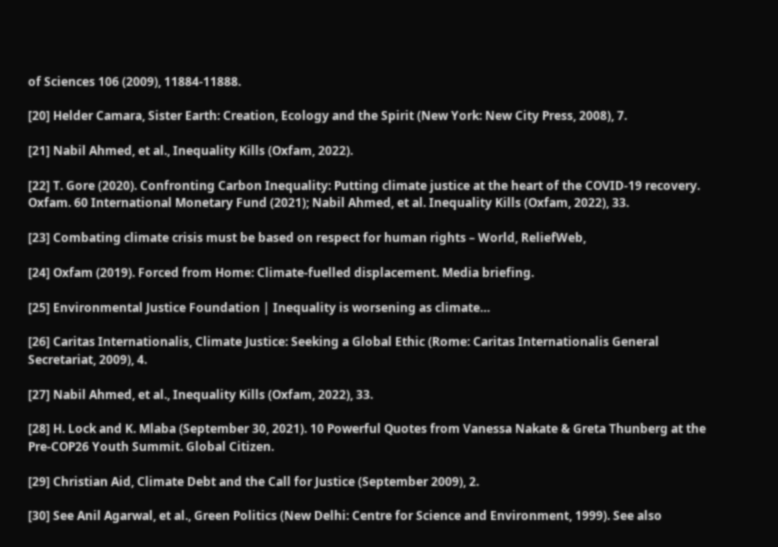of Sciences 106 (2009), 11884-11888.

[20] Helder Camara, Sister Earth: Creation, Ecology and the Spirit (New York: New City Press, 2008), 7.

[21] Nabil Ahmed, et al., Inequality Kills (Oxfam, 2022).

[22] T. Gore (2020). Confronting Carbon Inequality: Putting climate justice at the heart of the COVID-19 recovery. Oxfam. 60 International Monetary Fund (2021); Nabil Ahmed, et al. Inequality Kills (Oxfam, 2022), 33.

[23] Combating climate crisis must be based on respect for human rights – World, ReliefWeb,

[24] Oxfam (2019). Forced from Home: Climate-fuelled displacement. Media briefing.

[25] Environmental Justice Foundation | Inequality is worsening as climate…

[26] Caritas Internationalis, Climate Justice: Seeking a Global Ethic (Rome: Caritas Internationalis General Secretariat, 2009), 4.

[27] Nabil Ahmed, et al., Inequality Kills (Oxfam, 2022), 33.

[28] H. Lock and K. Mlaba (September 30, 2021). 10 Powerful Quotes from Vanessa Nakate & Greta Thunberg at the Pre-COP26 Youth Summit. Global Citizen.

[29] Christian Aid, Climate Debt and the Call for Justice (September 2009), 2.

[30] See Anil Agarwal, et al., Green Politics (New Delhi: Centre for Science and Environment, 1999). See also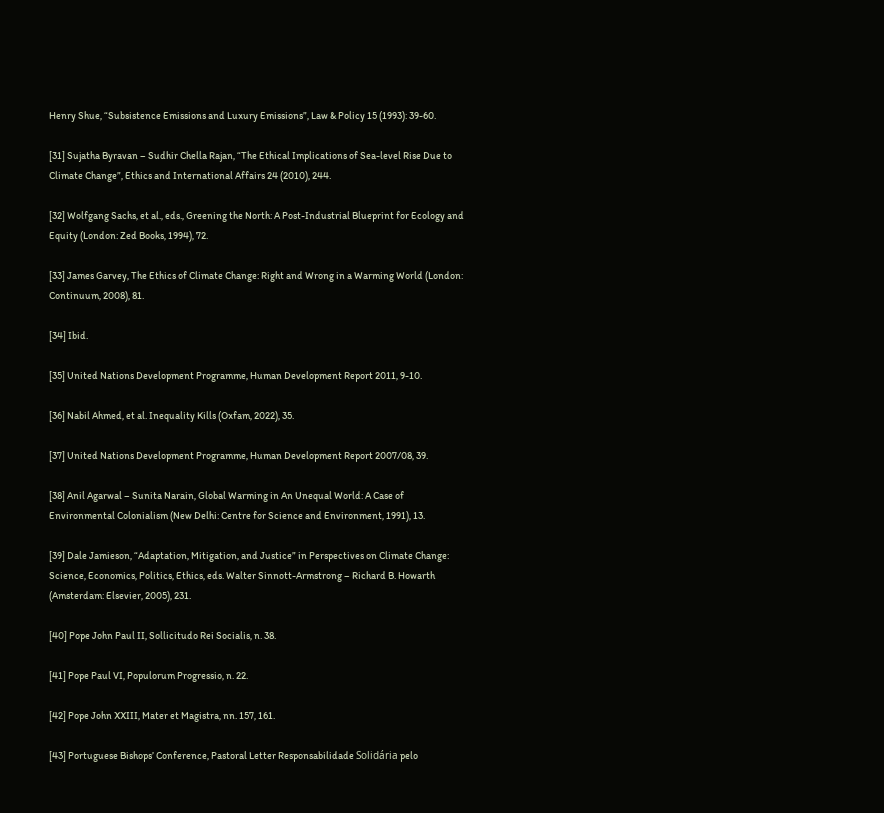Henry Shue, “Subsistence Emissions and Luxury Emissions”, Law & Policy 15 (1993): 39-60.

[31] Sujatha Byravan – Sudhir Chella Rajan, “The Ethical Implications of Sea-level Rise Due to Climate Change”, Ethics and International Affairs 24 (2010), 244.

[32] Wolfgang Sachs, et al., eds., Greening the North: A Post-Industrial Blueprint for Ecology and Equity (London: Zed Books, 1994), 72.

[33] James Garvey, The Ethics of Climate Change: Right and Wrong in a Warming World (London: Continuum, 2008), 81.

[34] Ibid.

[35] United Nations Development Programme, Human Development Report 2011, 9-10.

[36] Nabil Ahmed, et al. Inequality Kills (Oxfam, 2022), 35.

[37] United Nations Development Programme, Human Development Report 2007/08, 39.

[38] Anil Agarwal – Sunita Narain, Global Warming in An Unequal World: A Case of Environmental Colonialism (New Delhi: Centre for Science and Environment, 1991), 13.

[39] Dale Jamieson, “Adaptation, Mitigation, and Justice” in Perspectives on Climate Change: Science, Economics, Politics, Ethics, eds. Walter Sinnott-Armstrong – Richard B. Howarth (Amsterdam: Elsevier, 2005), 231.

[40] Pope John Paul II, Sollicitudo Rei Socialis, n. 38.

[41] Pope Paul VI, Populorum Progressio, n. 22.

[42] Pope John XXIII, Mater et Magistra, nn. 157, 161.

[43] Portuguese Bishops’ Conference, Pastoral Letter Responsabilidade Solidária pelo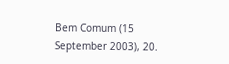Bem Comum (15 September 2003), 20.